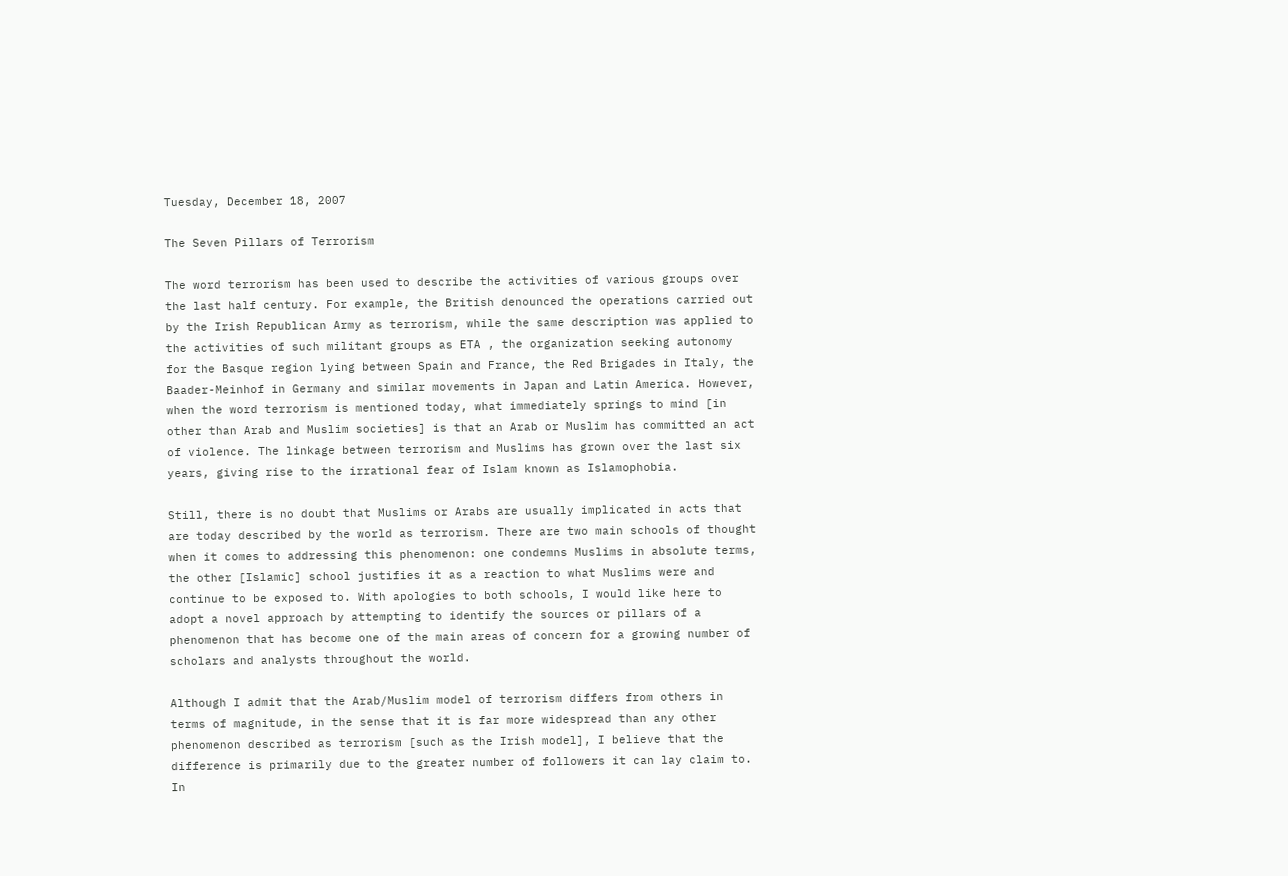Tuesday, December 18, 2007

The Seven Pillars of Terrorism

The word terrorism has been used to describe the activities of various groups over the last half century. For example, the British denounced the operations carried out by the Irish Republican Army as terrorism, while the same description was applied to the activities of such militant groups as ETA , the organization seeking autonomy for the Basque region lying between Spain and France, the Red Brigades in Italy, the Baader-Meinhof in Germany and similar movements in Japan and Latin America. However, when the word terrorism is mentioned today, what immediately springs to mind [in other than Arab and Muslim societies] is that an Arab or Muslim has committed an act of violence. The linkage between terrorism and Muslims has grown over the last six years, giving rise to the irrational fear of Islam known as Islamophobia.

Still, there is no doubt that Muslims or Arabs are usually implicated in acts that are today described by the world as terrorism. There are two main schools of thought when it comes to addressing this phenomenon: one condemns Muslims in absolute terms, the other [Islamic] school justifies it as a reaction to what Muslims were and continue to be exposed to. With apologies to both schools, I would like here to adopt a novel approach by attempting to identify the sources or pillars of a phenomenon that has become one of the main areas of concern for a growing number of scholars and analysts throughout the world.

Although I admit that the Arab/Muslim model of terrorism differs from others in terms of magnitude, in the sense that it is far more widespread than any other phenomenon described as terrorism [such as the Irish model], I believe that the difference is primarily due to the greater number of followers it can lay claim to. In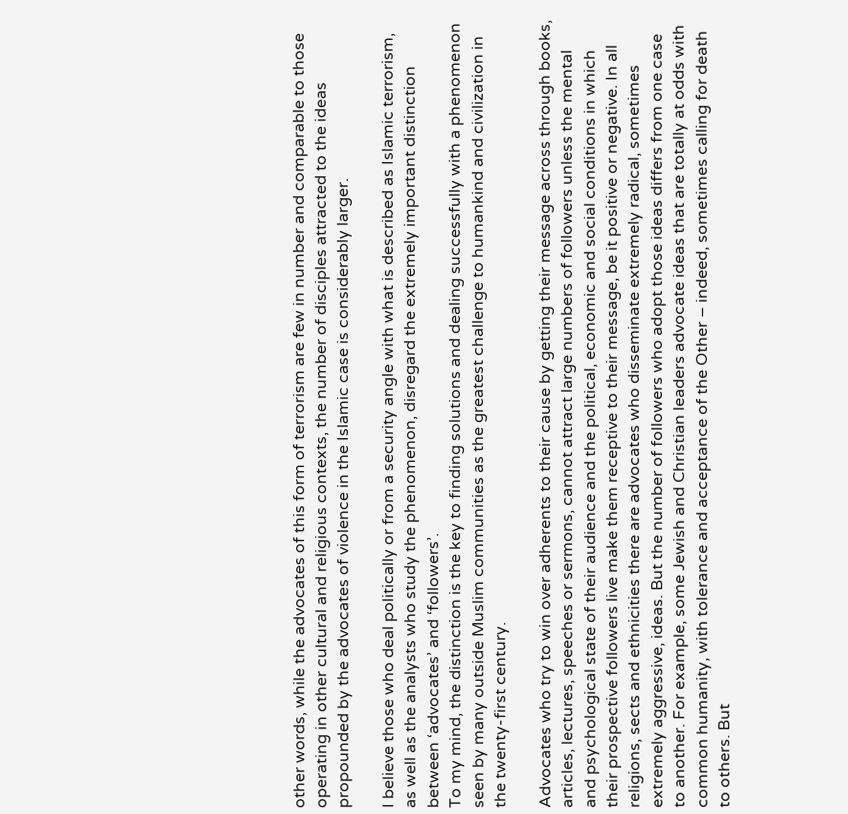other words, while the advocates of this form of terrorism are few in number and comparable to those operating in other cultural and religious contexts, the number of disciples attracted to the ideas propounded by the advocates of violence in the Islamic case is considerably larger.

I believe those who deal politically or from a security angle with what is described as Islamic terrorism, as well as the analysts who study the phenomenon, disregard the extremely important distinction between ‘advocates’ and ‘followers’.
To my mind, the distinction is the key to finding solutions and dealing successfully with a phenomenon seen by many outside Muslim communities as the greatest challenge to humankind and civilization in the twenty-first century.

Advocates who try to win over adherents to their cause by getting their message across through books, articles, lectures, speeches or sermons, cannot attract large numbers of followers unless the mental and psychological state of their audience and the political, economic and social conditions in which their prospective followers live make them receptive to their message, be it positive or negative. In all religions, sects and ethnicities there are advocates who disseminate extremely radical, sometimes extremely aggressive, ideas. But the number of followers who adopt those ideas differs from one case to another. For example, some Jewish and Christian leaders advocate ideas that are totally at odds with common humanity, with tolerance and acceptance of the Other – indeed, sometimes calling for death to others. But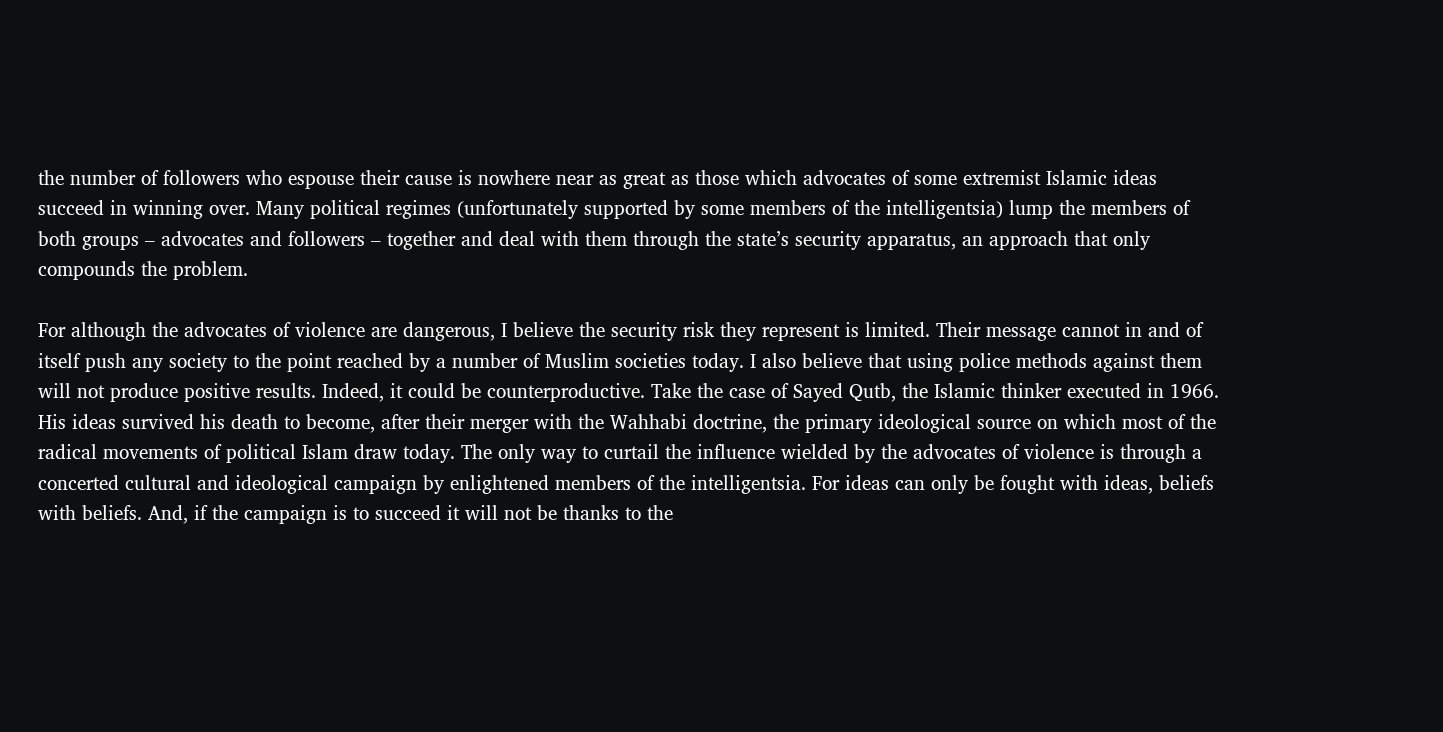the number of followers who espouse their cause is nowhere near as great as those which advocates of some extremist Islamic ideas succeed in winning over. Many political regimes (unfortunately supported by some members of the intelligentsia) lump the members of both groups – advocates and followers – together and deal with them through the state’s security apparatus, an approach that only compounds the problem.

For although the advocates of violence are dangerous, I believe the security risk they represent is limited. Their message cannot in and of itself push any society to the point reached by a number of Muslim societies today. I also believe that using police methods against them will not produce positive results. Indeed, it could be counterproductive. Take the case of Sayed Qutb, the Islamic thinker executed in 1966. His ideas survived his death to become, after their merger with the Wahhabi doctrine, the primary ideological source on which most of the radical movements of political Islam draw today. The only way to curtail the influence wielded by the advocates of violence is through a concerted cultural and ideological campaign by enlightened members of the intelligentsia. For ideas can only be fought with ideas, beliefs with beliefs. And, if the campaign is to succeed it will not be thanks to the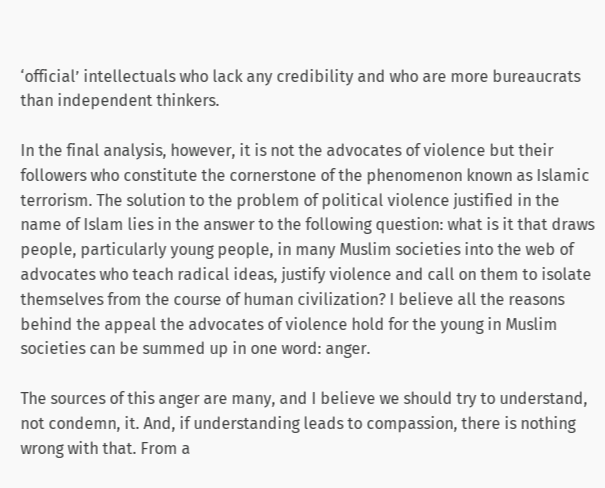‘official’ intellectuals who lack any credibility and who are more bureaucrats than independent thinkers.

In the final analysis, however, it is not the advocates of violence but their followers who constitute the cornerstone of the phenomenon known as Islamic terrorism. The solution to the problem of political violence justified in the name of Islam lies in the answer to the following question: what is it that draws people, particularly young people, in many Muslim societies into the web of advocates who teach radical ideas, justify violence and call on them to isolate themselves from the course of human civilization? I believe all the reasons behind the appeal the advocates of violence hold for the young in Muslim societies can be summed up in one word: anger.

The sources of this anger are many, and I believe we should try to understand, not condemn, it. And, if understanding leads to compassion, there is nothing wrong with that. From a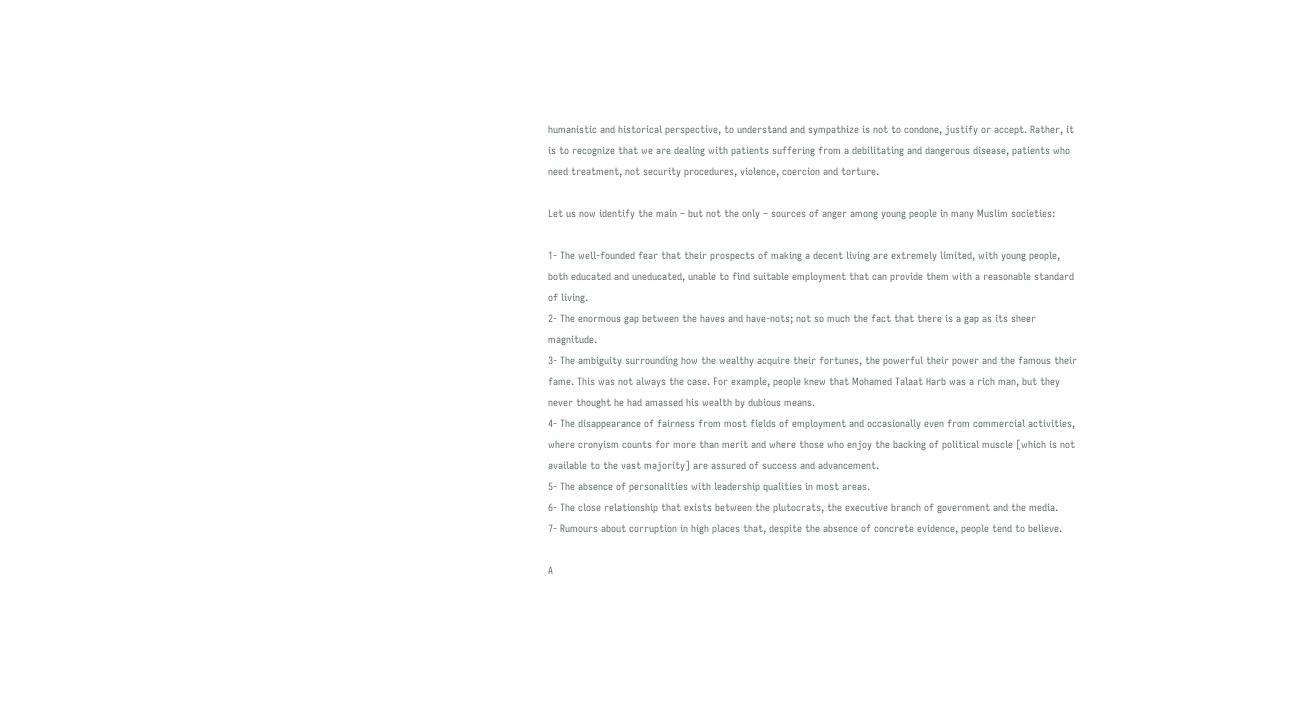humanistic and historical perspective, to understand and sympathize is not to condone, justify or accept. Rather, it is to recognize that we are dealing with patients suffering from a debilitating and dangerous disease, patients who need treatment, not security procedures, violence, coercion and torture.

Let us now identify the main – but not the only – sources of anger among young people in many Muslim societies:

1- The well-founded fear that their prospects of making a decent living are extremely limited, with young people, both educated and uneducated, unable to find suitable employment that can provide them with a reasonable standard of living.
2- The enormous gap between the haves and have-nots; not so much the fact that there is a gap as its sheer magnitude.
3- The ambiguity surrounding how the wealthy acquire their fortunes, the powerful their power and the famous their fame. This was not always the case. For example, people knew that Mohamed Talaat Harb was a rich man, but they never thought he had amassed his wealth by dubious means.
4- The disappearance of fairness from most fields of employment and occasionally even from commercial activities, where cronyism counts for more than merit and where those who enjoy the backing of political muscle [which is not available to the vast majority] are assured of success and advancement.
5- The absence of personalities with leadership qualities in most areas.
6- The close relationship that exists between the plutocrats, the executive branch of government and the media.
7- Rumours about corruption in high places that, despite the absence of concrete evidence, people tend to believe.

A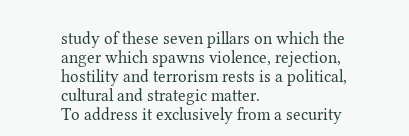study of these seven pillars on which the anger which spawns violence, rejection, hostility and terrorism rests is a political, cultural and strategic matter.
To address it exclusively from a security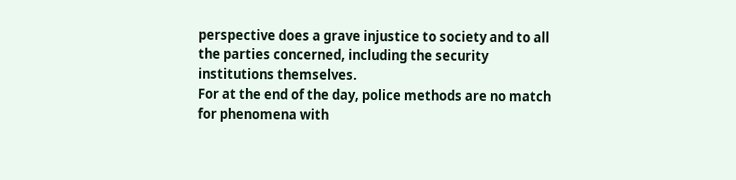perspective does a grave injustice to society and to all the parties concerned, including the security institutions themselves.
For at the end of the day, police methods are no match for phenomena with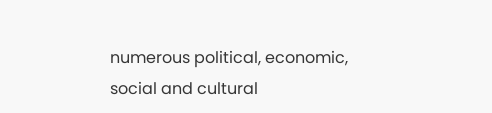numerous political, economic, social and cultural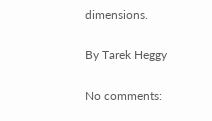dimensions.

By Tarek Heggy

No comments: